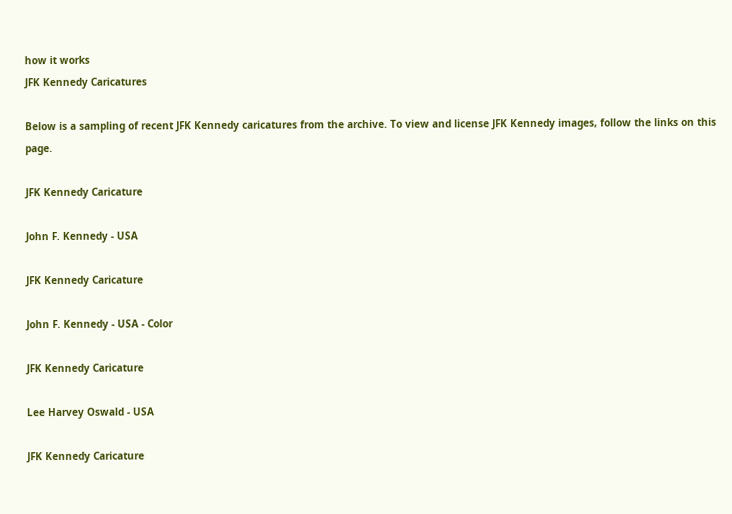how it works
JFK Kennedy Caricatures

Below is a sampling of recent JFK Kennedy caricatures from the archive. To view and license JFK Kennedy images, follow the links on this page.

JFK Kennedy Caricature

John F. Kennedy - USA

JFK Kennedy Caricature

John F. Kennedy - USA - Color

JFK Kennedy Caricature

Lee Harvey Oswald - USA

JFK Kennedy Caricature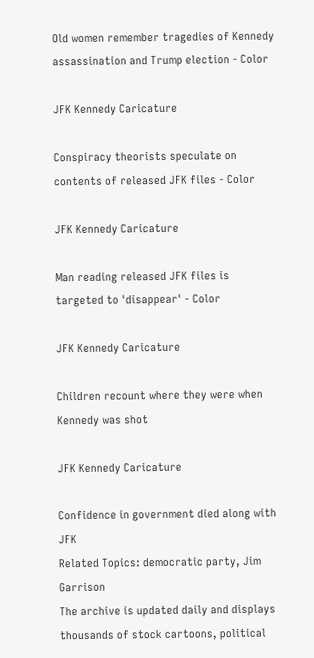Old women remember tragedies of Kennedy assassination and Trump election - Color

JFK Kennedy Caricature

Conspiracy theorists speculate on contents of released JFK files - Color

JFK Kennedy Caricature

Man reading released JFK files is targeted to 'disappear' - Color

JFK Kennedy Caricature

Children recount where they were when Kennedy was shot

JFK Kennedy Caricature

Confidence in government died along with JFK
Related Topics: democratic party, Jim Garrison
The archive is updated daily and displays thousands of stock cartoons, political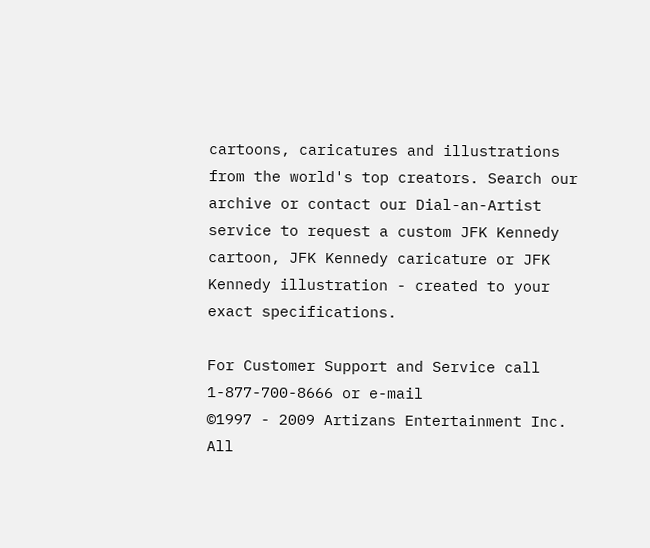cartoons, caricatures and illustrations from the world's top creators. Search our archive or contact our Dial-an-Artist service to request a custom JFK Kennedy cartoon, JFK Kennedy caricature or JFK Kennedy illustration - created to your exact specifications.

For Customer Support and Service call 1-877-700-8666 or e-mail
©1997 - 2009 Artizans Entertainment Inc. All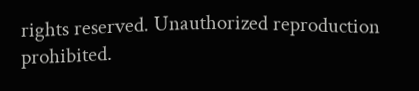rights reserved. Unauthorized reproduction prohibited.